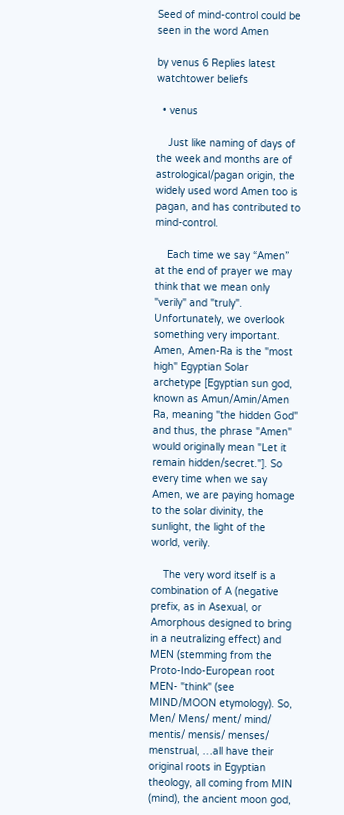Seed of mind-control could be seen in the word Amen

by venus 6 Replies latest watchtower beliefs

  • venus

    Just like naming of days of the week and months are of astrological/pagan origin, the widely used word Amen too is pagan, and has contributed to mind-control.

    Each time we say “Amen” at the end of prayer we may think that we mean only "verily" and "truly". Unfortunately, we overlook something very important. Amen, Amen-Ra is the "most high" Egyptian Solar archetype [Egyptian sun god, known as Amun/Amin/Amen Ra, meaning "the hidden God" and thus, the phrase "Amen" would originally mean "Let it remain hidden/secret."]. So every time when we say Amen, we are paying homage to the solar divinity, the sunlight, the light of the world, verily.

    The very word itself is a combination of A (negative prefix, as in Asexual, or Amorphous designed to bring in a neutralizing effect) and MEN (stemming from the Proto-Indo-European root MEN- "think" (see MIND/MOON etymology). So, Men/ Mens/ ment/ mind/ mentis/ mensis/ menses/ menstrual, …all have their original roots in Egyptian theology, all coming from MIN (mind), the ancient moon god,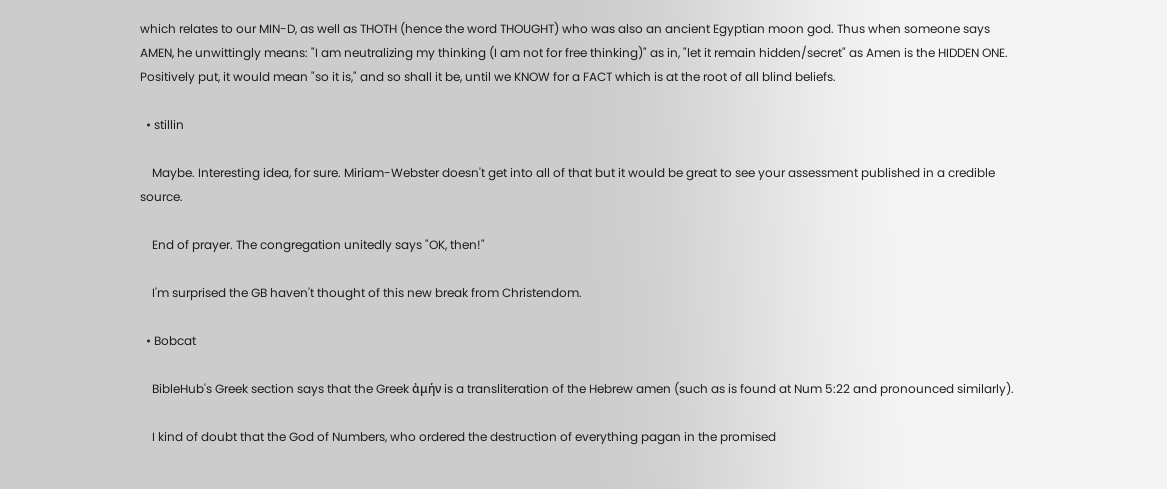which relates to our MIN-D, as well as THOTH (hence the word THOUGHT) who was also an ancient Egyptian moon god. Thus when someone says AMEN, he unwittingly means: "I am neutralizing my thinking (I am not for free thinking)" as in, "let it remain hidden/secret" as Amen is the HIDDEN ONE. Positively put, it would mean "so it is," and so shall it be, until we KNOW for a FACT which is at the root of all blind beliefs.

  • stillin

    Maybe. Interesting idea, for sure. Miriam-Webster doesn't get into all of that but it would be great to see your assessment published in a credible source.

    End of prayer. The congregation unitedly says "OK, then!"

    I'm surprised the GB haven't thought of this new break from Christendom.

  • Bobcat

    BibleHub's Greek section says that the Greek ἀμήν is a transliteration of the Hebrew amen (such as is found at Num 5:22 and pronounced similarly).

    I kind of doubt that the God of Numbers, who ordered the destruction of everything pagan in the promised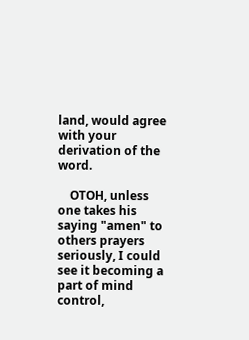land, would agree with your derivation of the word.

    OTOH, unless one takes his saying "amen" to others prayers seriously, I could see it becoming a part of mind control,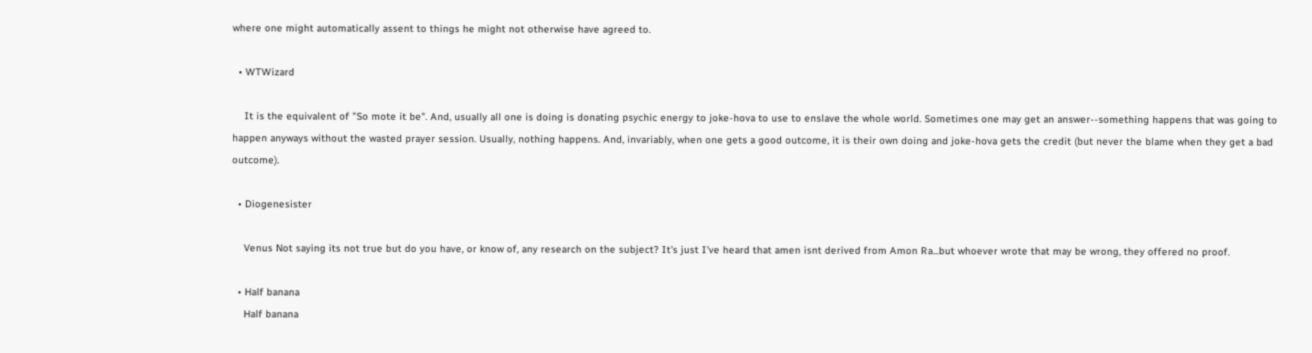where one might automatically assent to things he might not otherwise have agreed to.

  • WTWizard

    It is the equivalent of "So mote it be". And, usually all one is doing is donating psychic energy to joke-hova to use to enslave the whole world. Sometimes one may get an answer--something happens that was going to happen anyways without the wasted prayer session. Usually, nothing happens. And, invariably, when one gets a good outcome, it is their own doing and joke-hova gets the credit (but never the blame when they get a bad outcome).

  • Diogenesister

    Venus Not saying its not true but do you have, or know of, any research on the subject? It's just I've heard that amen isnt derived from Amon Ra...but whoever wrote that may be wrong, they offered no proof.

  • Half banana
    Half banana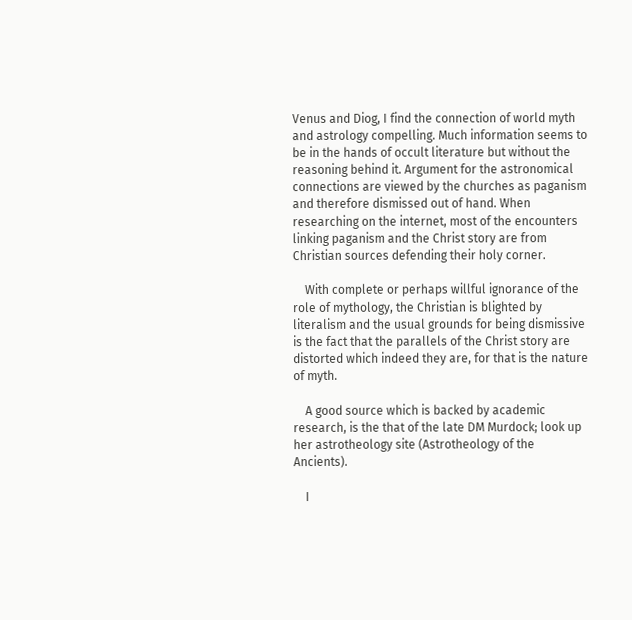Venus and Diog, I find the connection of world myth and astrology compelling. Much information seems to be in the hands of occult literature but without the reasoning behind it. Argument for the astronomical connections are viewed by the churches as paganism and therefore dismissed out of hand. When researching on the internet, most of the encounters linking paganism and the Christ story are from Christian sources defending their holy corner.

    With complete or perhaps willful ignorance of the role of mythology, the Christian is blighted by literalism and the usual grounds for being dismissive is the fact that the parallels of the Christ story are distorted which indeed they are, for that is the nature of myth.

    A good source which is backed by academic research, is the that of the late DM Murdock; look up her astrotheology site (Astrotheology of the Ancients).

    I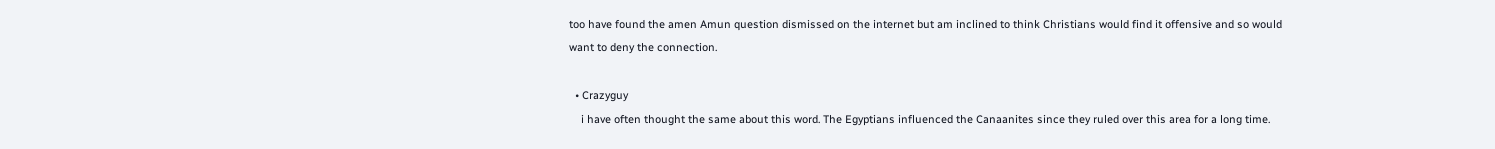too have found the amen Amun question dismissed on the internet but am inclined to think Christians would find it offensive and so would want to deny the connection.

  • Crazyguy
    i have often thought the same about this word. The Egyptians influenced the Canaanites since they ruled over this area for a long time.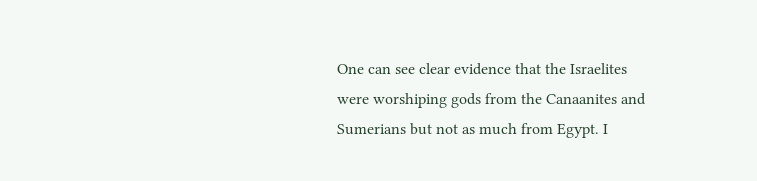One can see clear evidence that the Israelites were worshiping gods from the Canaanites and Sumerians but not as much from Egypt. I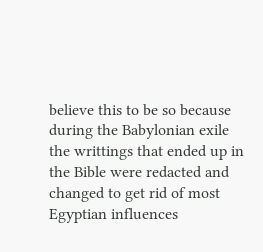believe this to be so because during the Babylonian exile the writtings that ended up in the Bible were redacted and changed to get rid of most Egyptian influences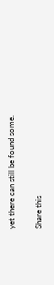yet there can still be found some.

Share this